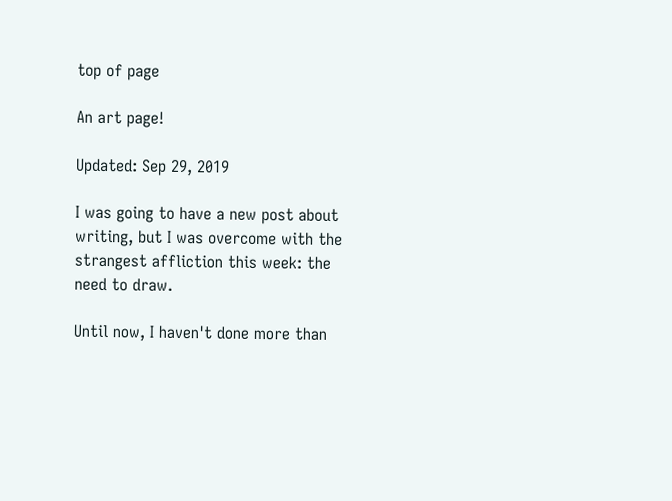top of page

An art page!

Updated: Sep 29, 2019

I was going to have a new post about writing, but I was overcome with the strangest affliction this week: the need to draw.

Until now, I haven't done more than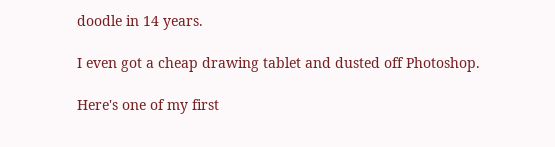doodle in 14 years.

I even got a cheap drawing tablet and dusted off Photoshop.

Here's one of my first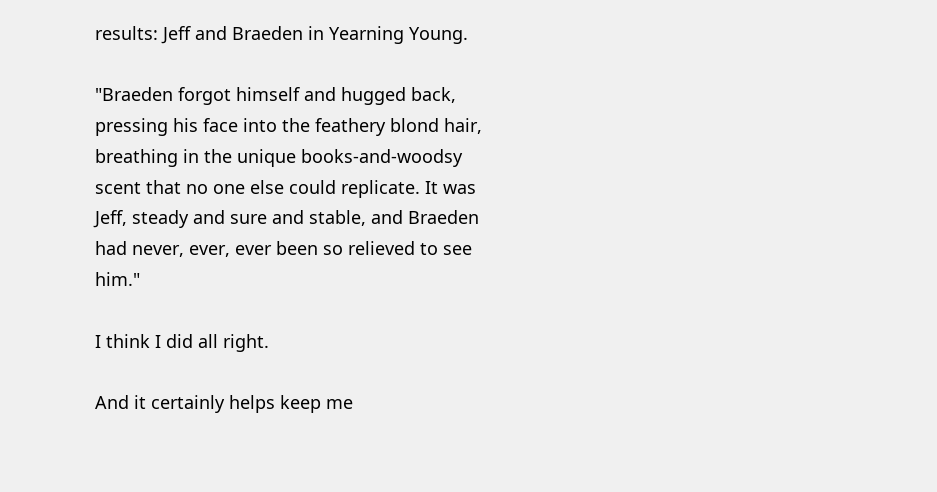results: Jeff and Braeden in Yearning Young.

"Braeden forgot himself and hugged back, pressing his face into the feathery blond hair, breathing in the unique books-and-woodsy scent that no one else could replicate. It was Jeff, steady and sure and stable, and Braeden had never, ever, ever been so relieved to see him."

I think I did all right.

And it certainly helps keep me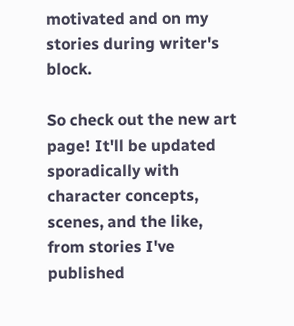motivated and on my stories during writer's block.

So check out the new art page! It'll be updated sporadically with character concepts, scenes, and the like, from stories I've published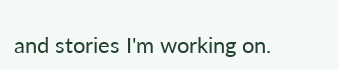and stories I'm working on.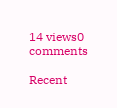14 views0 comments

Recent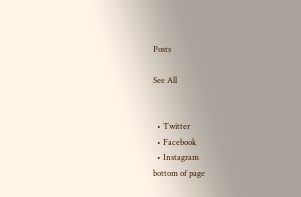Posts

See All


  • Twitter
  • Facebook
  • Instagram
bottom of page